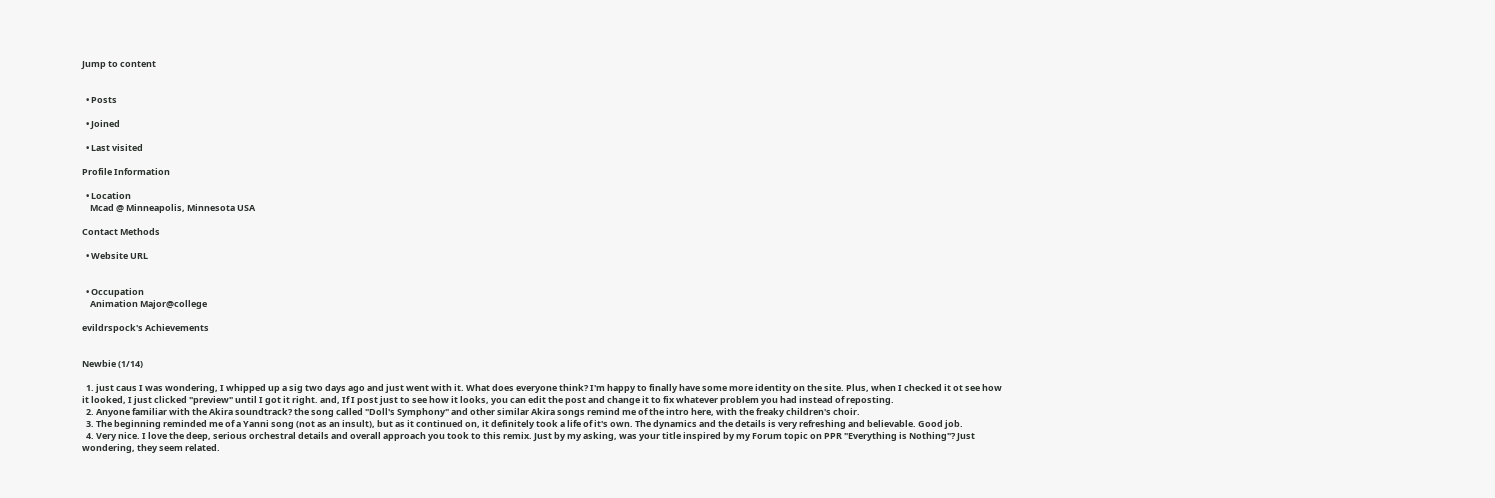Jump to content


  • Posts

  • Joined

  • Last visited

Profile Information

  • Location
    Mcad @ Minneapolis, Minnesota USA

Contact Methods

  • Website URL


  • Occupation
    Animation Major@college

evildrspock's Achievements


Newbie (1/14)

  1. just caus I was wondering, I whipped up a sig two days ago and just went with it. What does everyone think? I'm happy to finally have some more identity on the site. Plus, when I checked it ot see how it looked, I just clicked "preview" until I got it right. and, If I post just to see how it looks, you can edit the post and change it to fix whatever problem you had instead of reposting.
  2. Anyone familiar with the Akira soundtrack? the song called "Doll's Symphony" and other similar Akira songs remind me of the intro here, with the freaky children's choir.
  3. The beginning reminded me of a Yanni song (not as an insult), but as it continued on, it definitely took a life of it's own. The dynamics and the details is very refreshing and believable. Good job.
  4. Very nice. I love the deep, serious orchestral details and overall approach you took to this remix. Just by my asking, was your title inspired by my Forum topic on PPR "Everything is Nothing"? Just wondering, they seem related.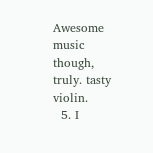Awesome music though, truly. tasty violin.
  5. I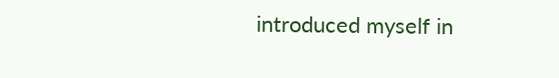introduced myself in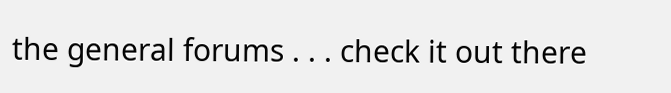the general forums . . . check it out there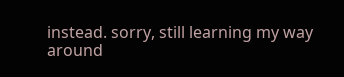instead. sorry, still learning my way around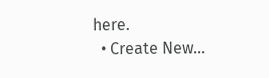here.
  • Create New...